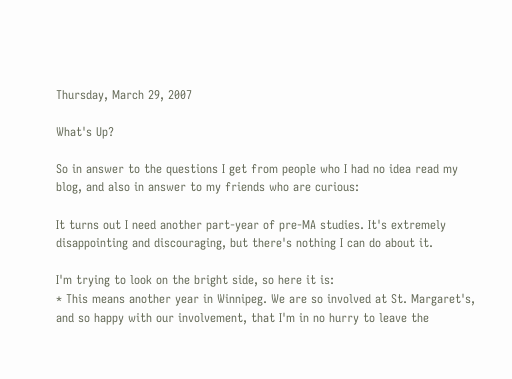Thursday, March 29, 2007

What's Up?

So in answer to the questions I get from people who I had no idea read my blog, and also in answer to my friends who are curious:

It turns out I need another part-year of pre-MA studies. It's extremely disappointing and discouraging, but there's nothing I can do about it.

I'm trying to look on the bright side, so here it is:
* This means another year in Winnipeg. We are so involved at St. Margaret's, and so happy with our involvement, that I'm in no hurry to leave the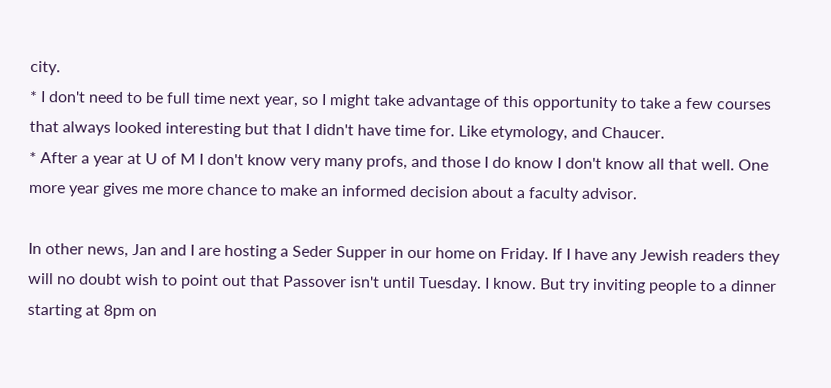city.
* I don't need to be full time next year, so I might take advantage of this opportunity to take a few courses that always looked interesting but that I didn't have time for. Like etymology, and Chaucer.
* After a year at U of M I don't know very many profs, and those I do know I don't know all that well. One more year gives me more chance to make an informed decision about a faculty advisor.

In other news, Jan and I are hosting a Seder Supper in our home on Friday. If I have any Jewish readers they will no doubt wish to point out that Passover isn't until Tuesday. I know. But try inviting people to a dinner starting at 8pm on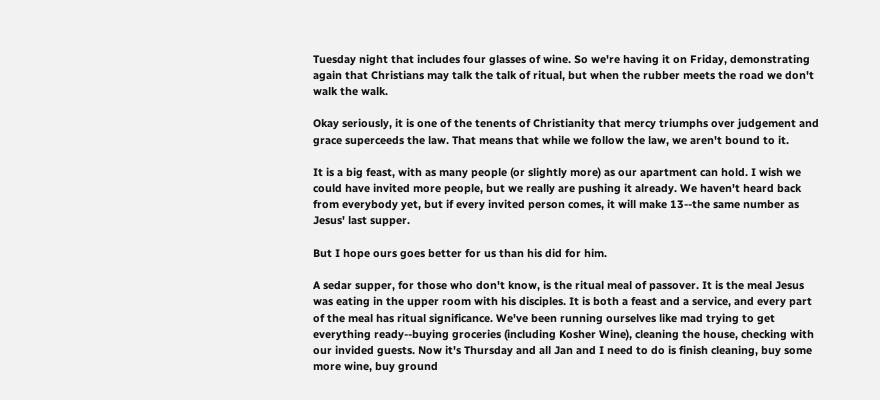Tuesday night that includes four glasses of wine. So we're having it on Friday, demonstrating again that Christians may talk the talk of ritual, but when the rubber meets the road we don't walk the walk.

Okay seriously, it is one of the tenents of Christianity that mercy triumphs over judgement and grace superceeds the law. That means that while we follow the law, we aren't bound to it.

It is a big feast, with as many people (or slightly more) as our apartment can hold. I wish we could have invited more people, but we really are pushing it already. We haven't heard back from everybody yet, but if every invited person comes, it will make 13--the same number as Jesus' last supper.

But I hope ours goes better for us than his did for him.

A sedar supper, for those who don't know, is the ritual meal of passover. It is the meal Jesus was eating in the upper room with his disciples. It is both a feast and a service, and every part of the meal has ritual significance. We've been running ourselves like mad trying to get everything ready--buying groceries (including Kosher Wine), cleaning the house, checking with our invided guests. Now it's Thursday and all Jan and I need to do is finish cleaning, buy some more wine, buy ground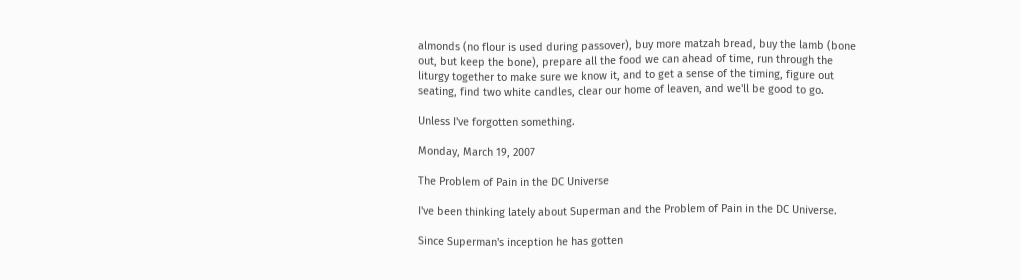almonds (no flour is used during passover), buy more matzah bread, buy the lamb (bone out, but keep the bone), prepare all the food we can ahead of time, run through the liturgy together to make sure we know it, and to get a sense of the timing, figure out seating, find two white candles, clear our home of leaven, and we'll be good to go.

Unless I've forgotten something.

Monday, March 19, 2007

The Problem of Pain in the DC Universe

I've been thinking lately about Superman and the Problem of Pain in the DC Universe.

Since Superman's inception he has gotten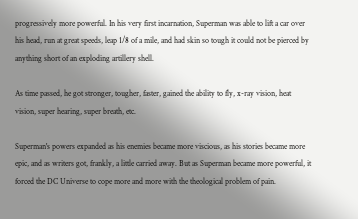progressively more powerful. In his very first incarnation, Superman was able to lift a car over his head, run at great speeds, leap 1/8 of a mile, and had skin so tough it could not be pierced by anything short of an exploding artillery shell.

As time passed, he got stronger, tougher, faster, gained the ability to fly, x-ray vision, heat vision, super hearing, super breath, etc.

Superman's powers expanded as his enemies became more viscious, as his stories became more epic, and as writers got, frankly, a little carried away. But as Superman became more powerful, it forced the DC Universe to cope more and more with the theological problem of pain.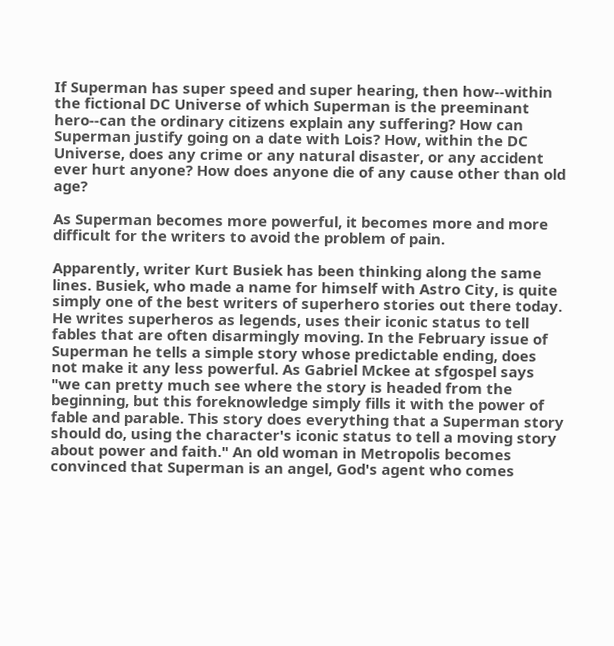If Superman has super speed and super hearing, then how--within the fictional DC Universe of which Superman is the preeminant hero--can the ordinary citizens explain any suffering? How can Superman justify going on a date with Lois? How, within the DC Universe, does any crime or any natural disaster, or any accident ever hurt anyone? How does anyone die of any cause other than old age?

As Superman becomes more powerful, it becomes more and more difficult for the writers to avoid the problem of pain.

Apparently, writer Kurt Busiek has been thinking along the same lines. Busiek, who made a name for himself with Astro City, is quite simply one of the best writers of superhero stories out there today. He writes superheros as legends, uses their iconic status to tell fables that are often disarmingly moving. In the February issue of Superman he tells a simple story whose predictable ending, does not make it any less powerful. As Gabriel Mckee at sfgospel says "we can pretty much see where the story is headed from the beginning, but this foreknowledge simply fills it with the power of fable and parable. This story does everything that a Superman story should do, using the character's iconic status to tell a moving story about power and faith." An old woman in Metropolis becomes convinced that Superman is an angel, God's agent who comes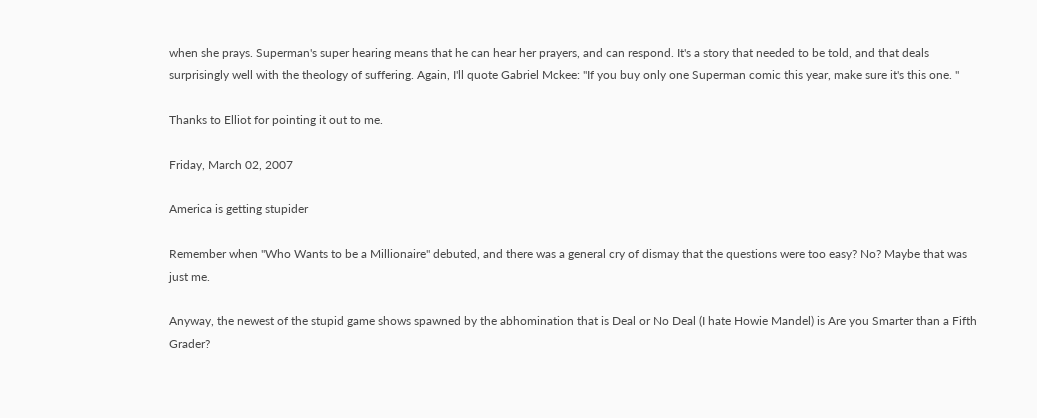when she prays. Superman's super hearing means that he can hear her prayers, and can respond. It's a story that needed to be told, and that deals surprisingly well with the theology of suffering. Again, I'll quote Gabriel Mckee: "If you buy only one Superman comic this year, make sure it's this one. "

Thanks to Elliot for pointing it out to me.

Friday, March 02, 2007

America is getting stupider

Remember when "Who Wants to be a Millionaire" debuted, and there was a general cry of dismay that the questions were too easy? No? Maybe that was just me.

Anyway, the newest of the stupid game shows spawned by the abhomination that is Deal or No Deal (I hate Howie Mandel) is Are you Smarter than a Fifth Grader?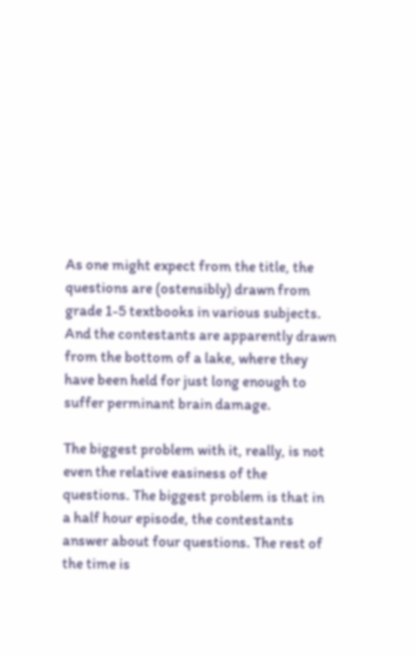As one might expect from the title, the questions are (ostensibly) drawn from grade 1-5 textbooks in various subjects. And the contestants are apparently drawn from the bottom of a lake, where they have been held for just long enough to suffer perminant brain damage.

The biggest problem with it, really, is not even the relative easiness of the questions. The biggest problem is that in a half hour episode, the contestants answer about four questions. The rest of the time is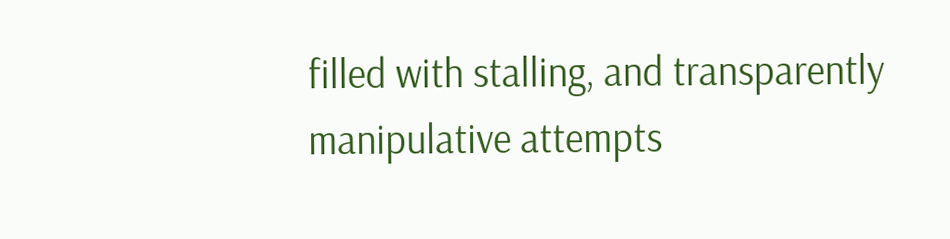filled with stalling, and transparently manipulative attempts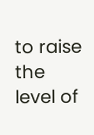to raise the level of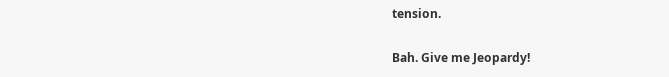tension.

Bah. Give me Jeopardy!